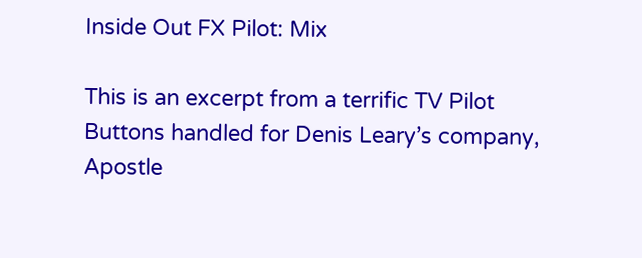Inside Out FX Pilot: Mix

This is an excerpt from a terrific TV Pilot Buttons handled for Denis Leary’s company, Apostle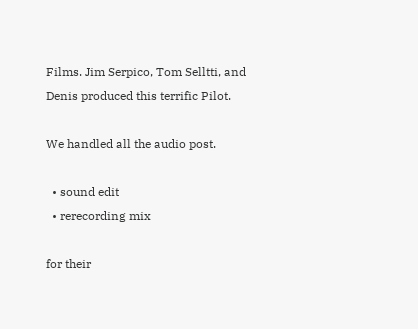Films. Jim Serpico, Tom Selltti, and Denis produced this terrific Pilot.

We handled all the audio post.

  • sound edit
  • rerecording mix

for their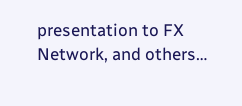presentation to FX Network, and others…